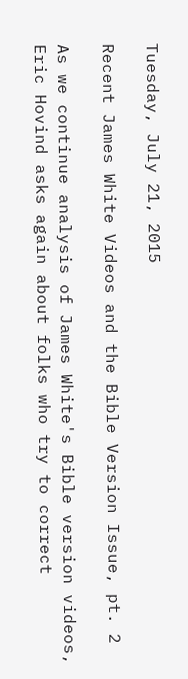Tuesday, July 21, 2015

Recent James White Videos and the Bible Version Issue, pt. 2

As we continue analysis of James White's Bible version videos, Eric Hovind asks again about folks who try to correct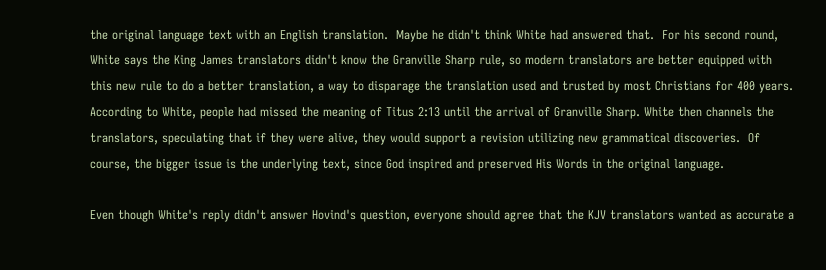the original language text with an English translation.  Maybe he didn't think White had answered that.  For his second round, White says the King James translators didn't know the Granville Sharp rule, so modern translators are better equipped with this new rule to do a better translation, a way to disparage the translation used and trusted by most Christians for 400 years.   According to White, people had missed the meaning of Titus 2:13 until the arrival of Granville Sharp. White then channels the translators, speculating that if they were alive, they would support a revision utilizing new grammatical discoveries.  Of course, the bigger issue is the underlying text, since God inspired and preserved His Words in the original language.

Even though White's reply didn't answer Hovind's question, everyone should agree that the KJV translators wanted as accurate a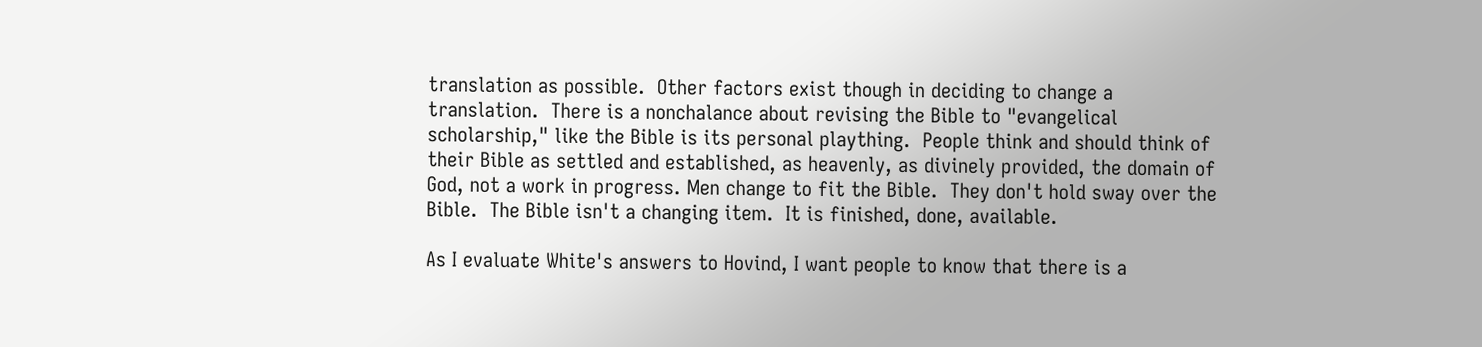translation as possible.  Other factors exist though in deciding to change a translation.  There is a nonchalance about revising the Bible to "evangelical scholarship," like the Bible is its personal plaything.  People think and should think of their Bible as settled and established, as heavenly, as divinely provided, the domain of God, not a work in progress. Men change to fit the Bible.  They don't hold sway over the Bible.  The Bible isn't a changing item.  It is finished, done, available.

As I evaluate White's answers to Hovind, I want people to know that there is a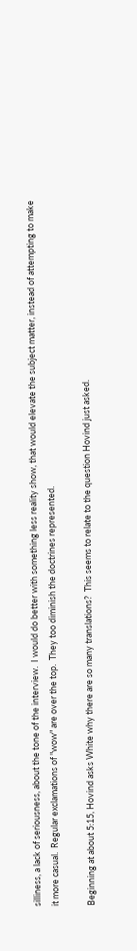silliness, a lack of seriousness, about the tone of the interview.  I would do better with something less reality show, that would elevate the subject matter, instead of attempting to make it more casual.  Regular exclamations of "wow" are over the top.  They too diminish the doctrines represented.

Beginning at about 5:15, Hovind asks White why there are so many translations?  This seems to relate to the question Hovind just asked.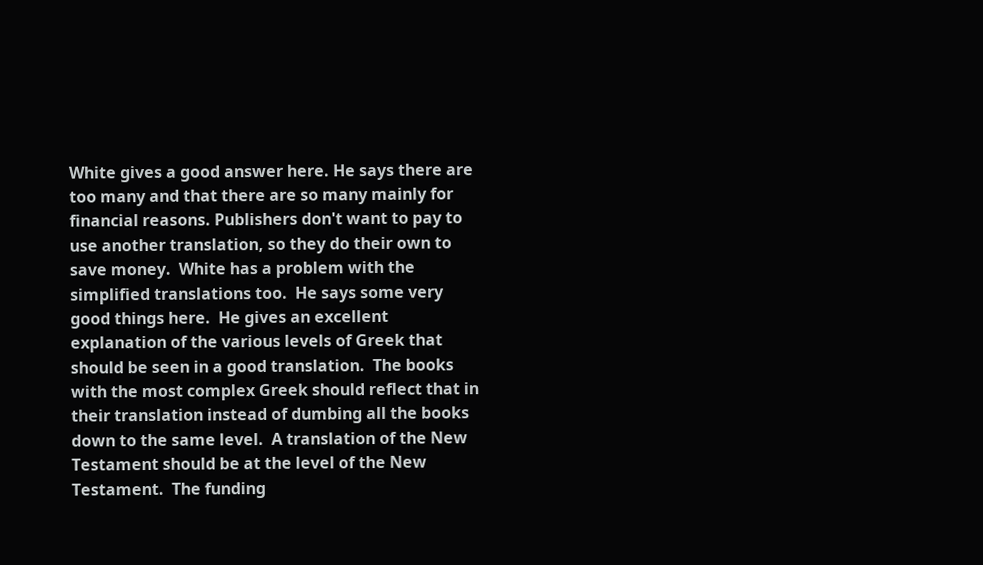White gives a good answer here. He says there are too many and that there are so many mainly for financial reasons. Publishers don't want to pay to use another translation, so they do their own to save money.  White has a problem with the simplified translations too.  He says some very good things here.  He gives an excellent explanation of the various levels of Greek that should be seen in a good translation.  The books with the most complex Greek should reflect that in their translation instead of dumbing all the books down to the same level.  A translation of the New Testament should be at the level of the New Testament.  The funding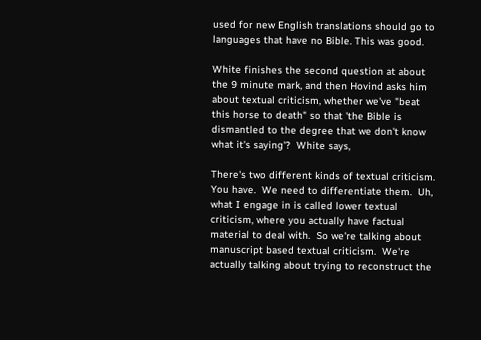used for new English translations should go to languages that have no Bible. This was good.

White finishes the second question at about the 9 minute mark, and then Hovind asks him about textual criticism, whether we've "beat this horse to death" so that 'the Bible is dismantled to the degree that we don't know what it's saying'?  White says,

There's two different kinds of textual criticism.  You have.  We need to differentiate them.  Uh, what I engage in is called lower textual criticism, where you actually have factual material to deal with.  So we're talking about manuscript based textual criticism.  We're actually talking about trying to reconstruct the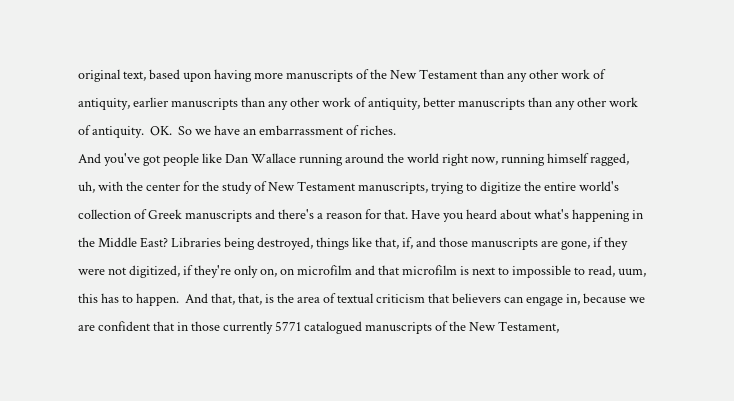original text, based upon having more manuscripts of the New Testament than any other work of antiquity, earlier manuscripts than any other work of antiquity, better manuscripts than any other work of antiquity.  OK.  So we have an embarrassment of riches.
And you've got people like Dan Wallace running around the world right now, running himself ragged, uh, with the center for the study of New Testament manuscripts, trying to digitize the entire world's collection of Greek manuscripts and there's a reason for that. Have you heard about what's happening in the Middle East? Libraries being destroyed, things like that, if, and those manuscripts are gone, if they were not digitized, if they're only on, on microfilm and that microfilm is next to impossible to read, uum, this has to happen.  And that, that, is the area of textual criticism that believers can engage in, because we are confident that in those currently 5771 catalogued manuscripts of the New Testament,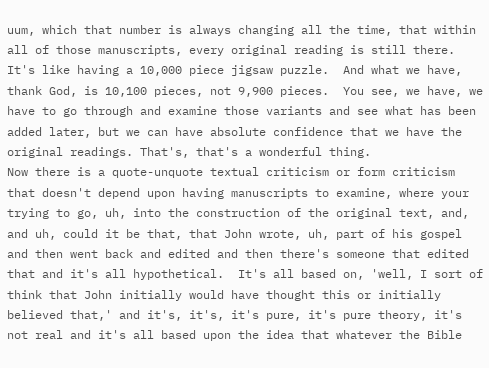uum, which that number is always changing all the time, that within all of those manuscripts, every original reading is still there.  It's like having a 10,000 piece jigsaw puzzle.  And what we have, thank God, is 10,100 pieces, not 9,900 pieces.  You see, we have, we have to go through and examine those variants and see what has been added later, but we can have absolute confidence that we have the original readings. That's, that's a wonderful thing.
Now there is a quote-unquote textual criticism or form criticism that doesn't depend upon having manuscripts to examine, where your trying to go, uh, into the construction of the original text, and, and uh, could it be that, that John wrote, uh, part of his gospel and then went back and edited and then there's someone that edited that and it's all hypothetical.  It's all based on, 'well, I sort of think that John initially would have thought this or initially believed that,' and it's, it's, it's pure, it's pure theory, it's not real and it's all based upon the idea that whatever the Bible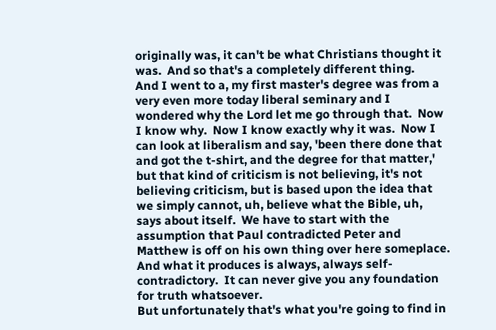originally was, it can't be what Christians thought it was.  And so that's a completely different thing.
And I went to a, my first master's degree was from a very even more today liberal seminary and I wondered why the Lord let me go through that.  Now I know why.  Now I know exactly why it was.  Now I can look at liberalism and say, 'been there done that and got the t-shirt, and the degree for that matter,' but that kind of criticism is not believing, it's not believing criticism, but is based upon the idea that we simply cannot, uh, believe what the Bible, uh, says about itself.  We have to start with the assumption that Paul contradicted Peter and Matthew is off on his own thing over here someplace. And what it produces is always, always self-contradictory.  It can never give you any foundation for truth whatsoever.
But unfortunately that's what you're going to find in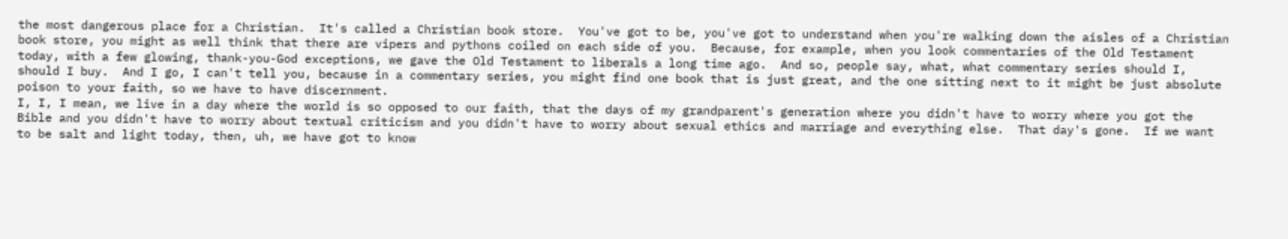the most dangerous place for a Christian.  It's called a Christian book store.  You've got to be, you've got to understand when you're walking down the aisles of a Christian book store, you might as well think that there are vipers and pythons coiled on each side of you.  Because, for example, when you look commentaries of the Old Testament today, with a few glowing, thank-you-God exceptions, we gave the Old Testament to liberals a long time ago.  And so, people say, what, what commentary series should I, should I buy.  And I go, I can't tell you, because in a commentary series, you might find one book that is just great, and the one sitting next to it might be just absolute poison to your faith, so we have to have discernment.
I, I, I mean, we live in a day where the world is so opposed to our faith, that the days of my grandparent's generation where you didn't have to worry where you got the Bible and you didn't have to worry about textual criticism and you didn't have to worry about sexual ethics and marriage and everything else.  That day's gone.  If we want to be salt and light today, then, uh, we have got to know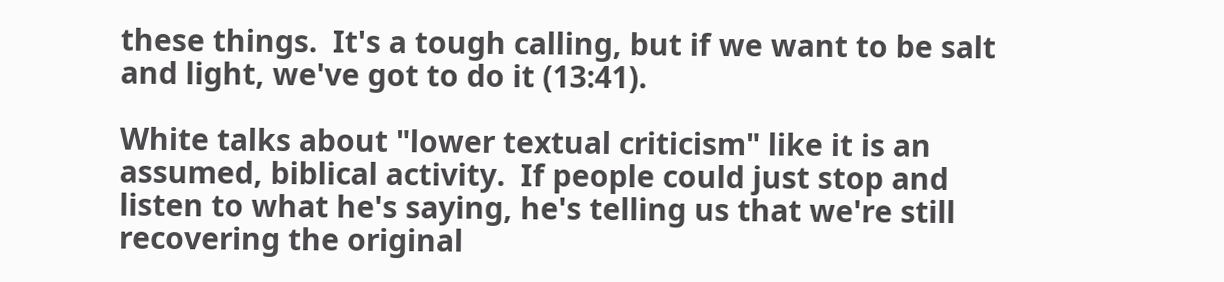these things.  It's a tough calling, but if we want to be salt and light, we've got to do it (13:41).

White talks about "lower textual criticism" like it is an assumed, biblical activity.  If people could just stop and listen to what he's saying, he's telling us that we're still recovering the original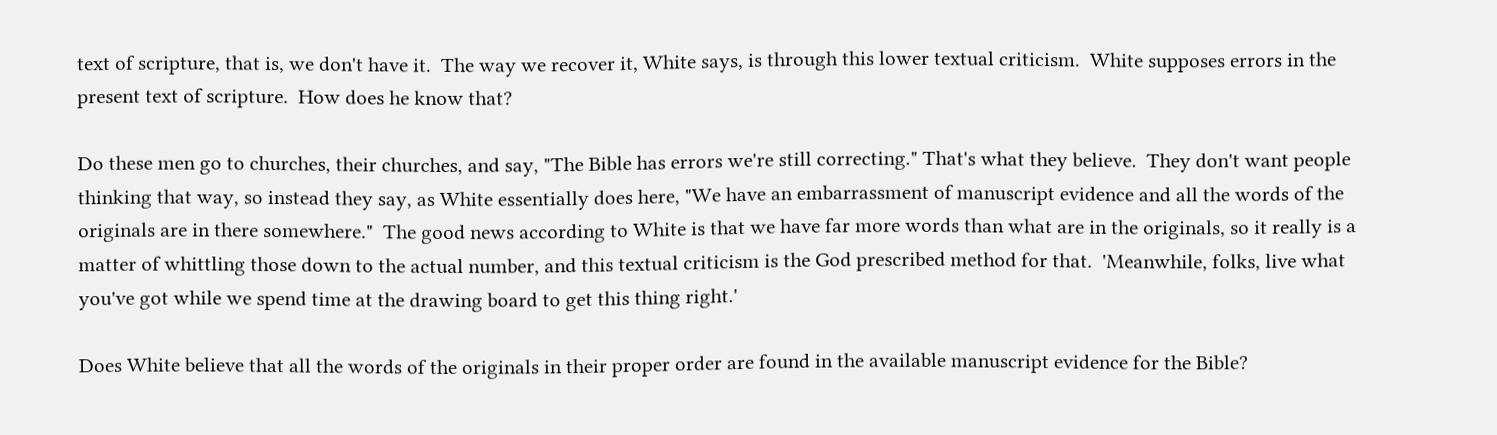text of scripture, that is, we don't have it.  The way we recover it, White says, is through this lower textual criticism.  White supposes errors in the present text of scripture.  How does he know that?

Do these men go to churches, their churches, and say, "The Bible has errors we're still correcting." That's what they believe.  They don't want people thinking that way, so instead they say, as White essentially does here, "We have an embarrassment of manuscript evidence and all the words of the originals are in there somewhere."  The good news according to White is that we have far more words than what are in the originals, so it really is a matter of whittling those down to the actual number, and this textual criticism is the God prescribed method for that.  'Meanwhile, folks, live what you've got while we spend time at the drawing board to get this thing right.'

Does White believe that all the words of the originals in their proper order are found in the available manuscript evidence for the Bible?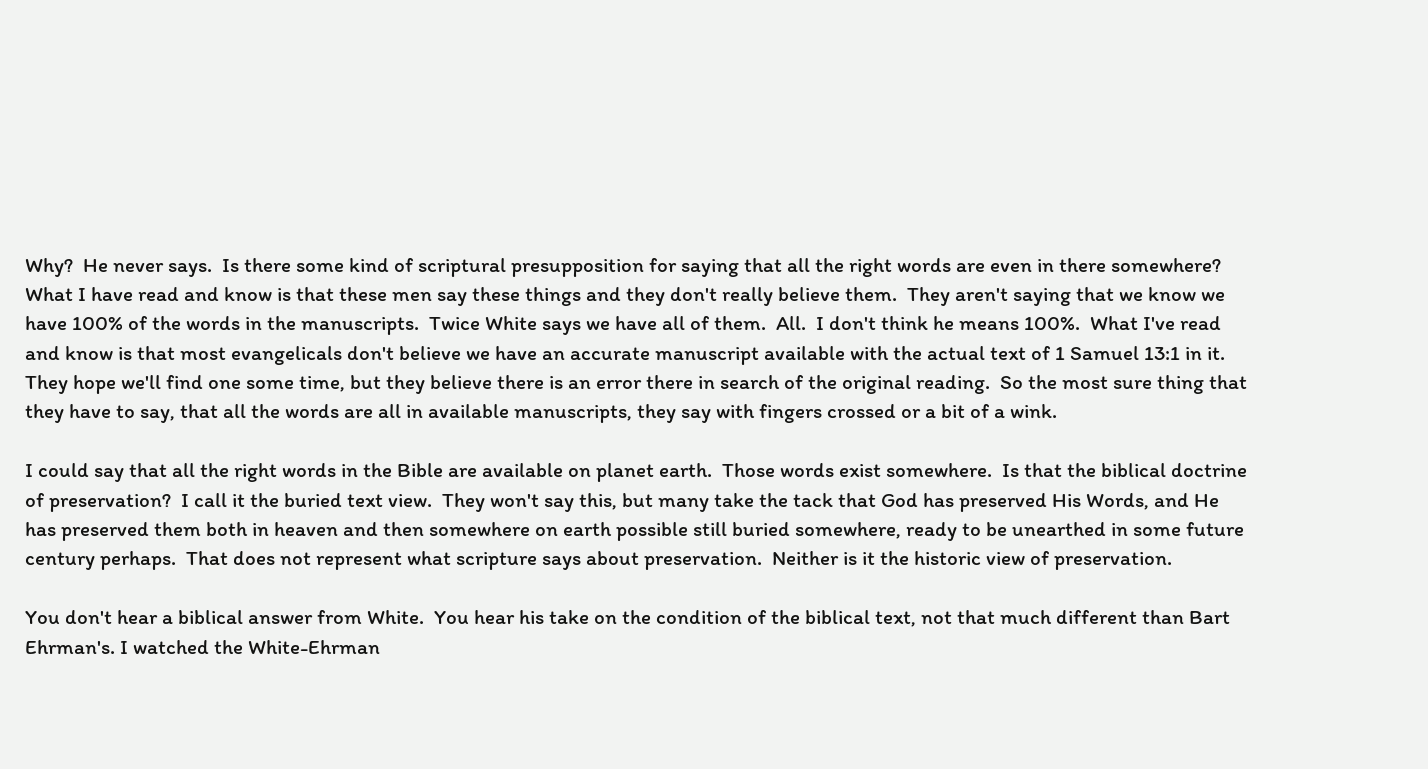Why?  He never says.  Is there some kind of scriptural presupposition for saying that all the right words are even in there somewhere?  What I have read and know is that these men say these things and they don't really believe them.  They aren't saying that we know we have 100% of the words in the manuscripts.  Twice White says we have all of them.  All.  I don't think he means 100%.  What I've read and know is that most evangelicals don't believe we have an accurate manuscript available with the actual text of 1 Samuel 13:1 in it.  They hope we'll find one some time, but they believe there is an error there in search of the original reading.  So the most sure thing that they have to say, that all the words are all in available manuscripts, they say with fingers crossed or a bit of a wink.

I could say that all the right words in the Bible are available on planet earth.  Those words exist somewhere.  Is that the biblical doctrine of preservation?  I call it the buried text view.  They won't say this, but many take the tack that God has preserved His Words, and He has preserved them both in heaven and then somewhere on earth possible still buried somewhere, ready to be unearthed in some future century perhaps.  That does not represent what scripture says about preservation.  Neither is it the historic view of preservation.

You don't hear a biblical answer from White.  You hear his take on the condition of the biblical text, not that much different than Bart Ehrman's. I watched the White-Ehrman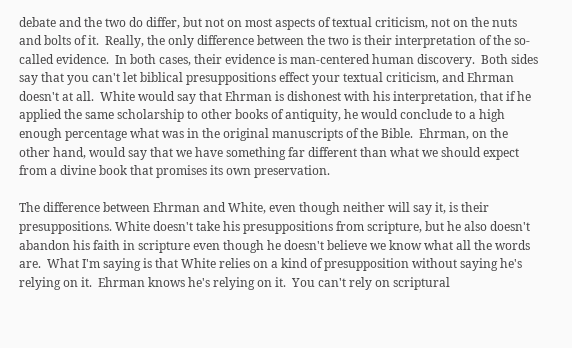debate and the two do differ, but not on most aspects of textual criticism, not on the nuts and bolts of it.  Really, the only difference between the two is their interpretation of the so-called evidence.  In both cases, their evidence is man-centered human discovery.  Both sides say that you can't let biblical presuppositions effect your textual criticism, and Ehrman doesn't at all.  White would say that Ehrman is dishonest with his interpretation, that if he applied the same scholarship to other books of antiquity, he would conclude to a high enough percentage what was in the original manuscripts of the Bible.  Ehrman, on the other hand, would say that we have something far different than what we should expect from a divine book that promises its own preservation.

The difference between Ehrman and White, even though neither will say it, is their presuppositions. White doesn't take his presuppositions from scripture, but he also doesn't abandon his faith in scripture even though he doesn't believe we know what all the words are.  What I'm saying is that White relies on a kind of presupposition without saying he's relying on it.  Ehrman knows he's relying on it.  You can't rely on scriptural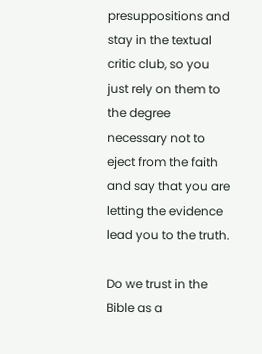presuppositions and stay in the textual critic club, so you just rely on them to the degree necessary not to eject from the faith and say that you are letting the evidence lead you to the truth.

Do we trust in the Bible as a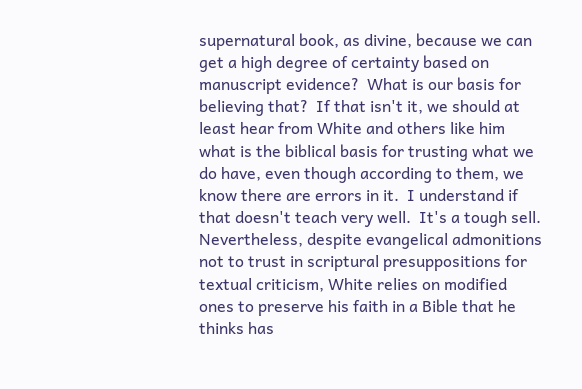supernatural book, as divine, because we can get a high degree of certainty based on manuscript evidence?  What is our basis for believing that?  If that isn't it, we should at least hear from White and others like him what is the biblical basis for trusting what we do have, even though according to them, we know there are errors in it.  I understand if that doesn't teach very well.  It's a tough sell.  Nevertheless, despite evangelical admonitions not to trust in scriptural presuppositions for textual criticism, White relies on modified ones to preserve his faith in a Bible that he thinks has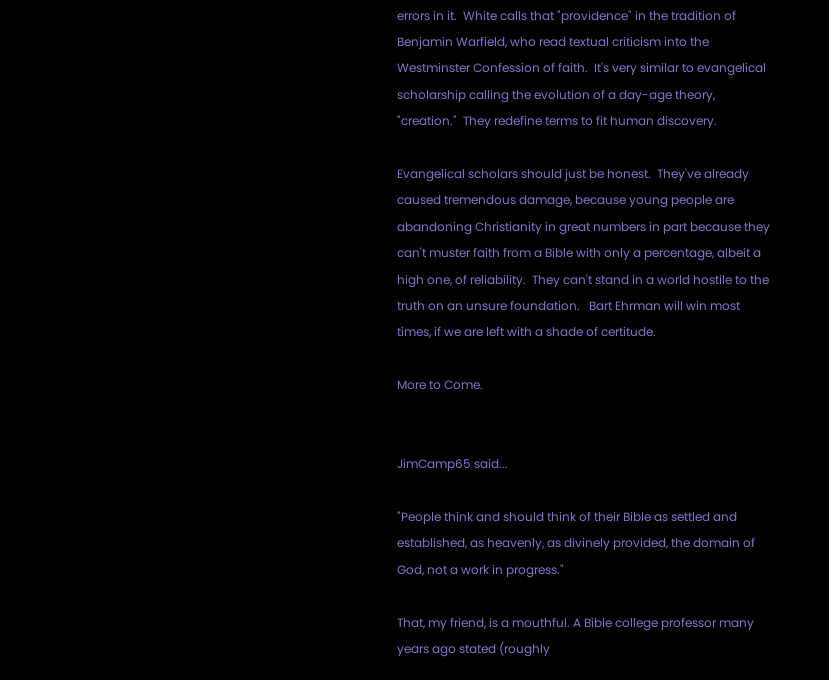errors in it.  White calls that "providence" in the tradition of Benjamin Warfield, who read textual criticism into the Westminster Confession of faith.  It's very similar to evangelical scholarship calling the evolution of a day-age theory, "creation."  They redefine terms to fit human discovery.

Evangelical scholars should just be honest.  They've already caused tremendous damage, because young people are abandoning Christianity in great numbers in part because they can't muster faith from a Bible with only a percentage, albeit a high one, of reliability.  They can't stand in a world hostile to the truth on an unsure foundation.   Bart Ehrman will win most times, if we are left with a shade of certitude.

More to Come.


JimCamp65 said...

"People think and should think of their Bible as settled and established, as heavenly, as divinely provided, the domain of God, not a work in progress."

That, my friend, is a mouthful. A Bible college professor many years ago stated (roughly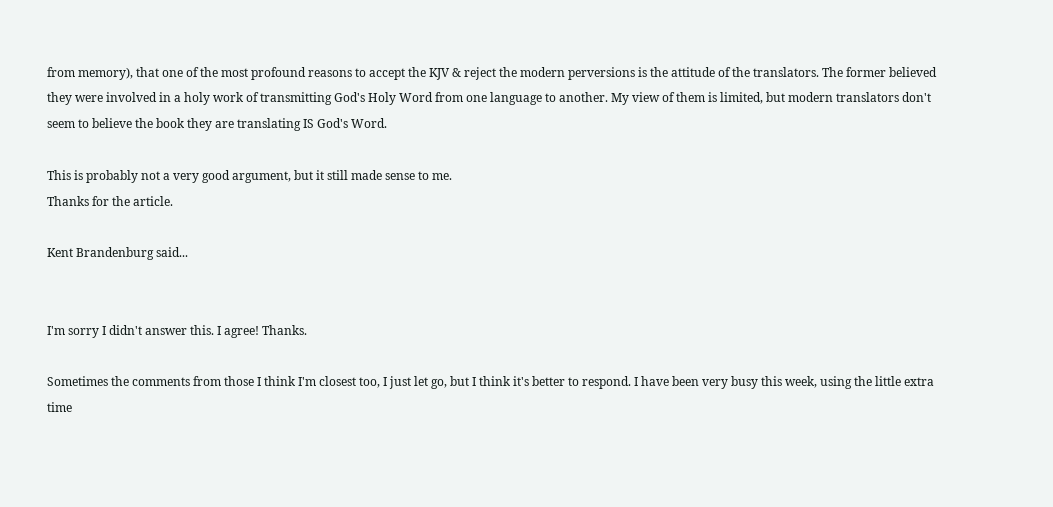from memory), that one of the most profound reasons to accept the KJV & reject the modern perversions is the attitude of the translators. The former believed they were involved in a holy work of transmitting God's Holy Word from one language to another. My view of them is limited, but modern translators don't seem to believe the book they are translating IS God's Word.

This is probably not a very good argument, but it still made sense to me.
Thanks for the article.

Kent Brandenburg said...


I'm sorry I didn't answer this. I agree! Thanks.

Sometimes the comments from those I think I'm closest too, I just let go, but I think it's better to respond. I have been very busy this week, using the little extra time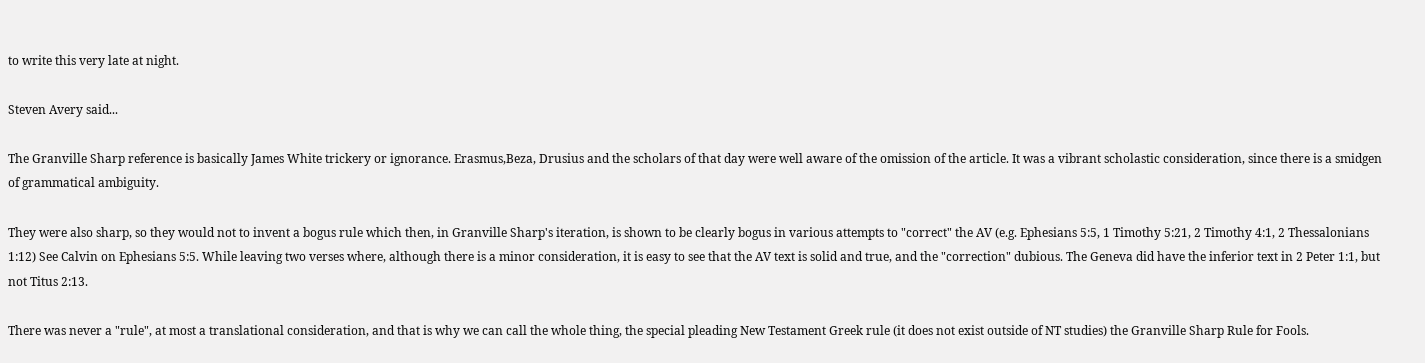to write this very late at night.

Steven Avery said...

The Granville Sharp reference is basically James White trickery or ignorance. Erasmus,Beza, Drusius and the scholars of that day were well aware of the omission of the article. It was a vibrant scholastic consideration, since there is a smidgen of grammatical ambiguity.

They were also sharp, so they would not to invent a bogus rule which then, in Granville Sharp's iteration, is shown to be clearly bogus in various attempts to "correct" the AV (e.g. Ephesians 5:5, 1 Timothy 5:21, 2 Timothy 4:1, 2 Thessalonians 1:12) See Calvin on Ephesians 5:5. While leaving two verses where, although there is a minor consideration, it is easy to see that the AV text is solid and true, and the "correction" dubious. The Geneva did have the inferior text in 2 Peter 1:1, but not Titus 2:13.

There was never a "rule", at most a translational consideration, and that is why we can call the whole thing, the special pleading New Testament Greek rule (it does not exist outside of NT studies) the Granville Sharp Rule for Fools.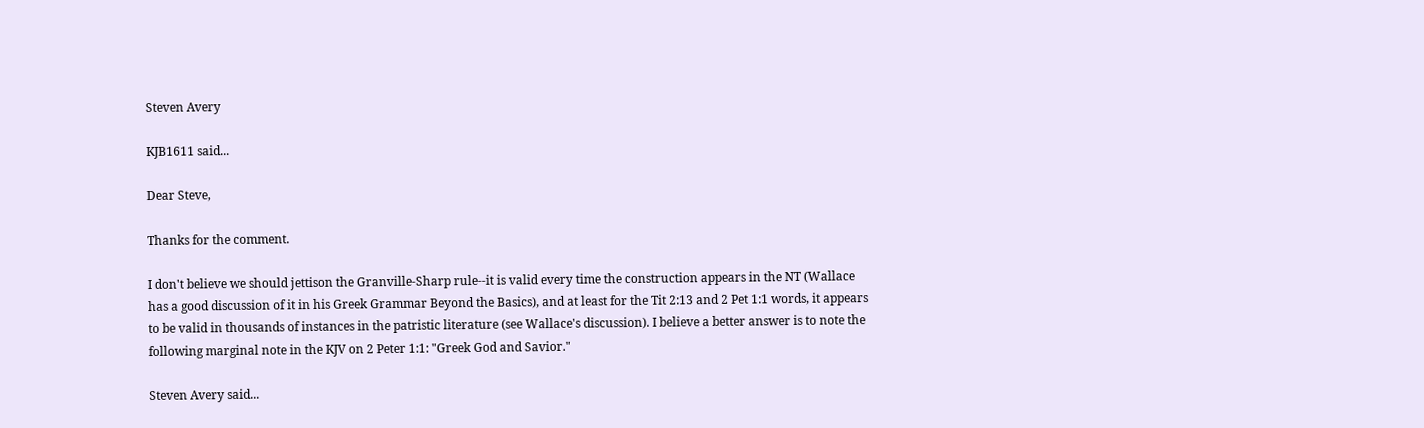Steven Avery

KJB1611 said...

Dear Steve,

Thanks for the comment.

I don't believe we should jettison the Granville-Sharp rule--it is valid every time the construction appears in the NT (Wallace has a good discussion of it in his Greek Grammar Beyond the Basics), and at least for the Tit 2:13 and 2 Pet 1:1 words, it appears to be valid in thousands of instances in the patristic literature (see Wallace's discussion). I believe a better answer is to note the following marginal note in the KJV on 2 Peter 1:1: "Greek God and Savior."

Steven Avery said...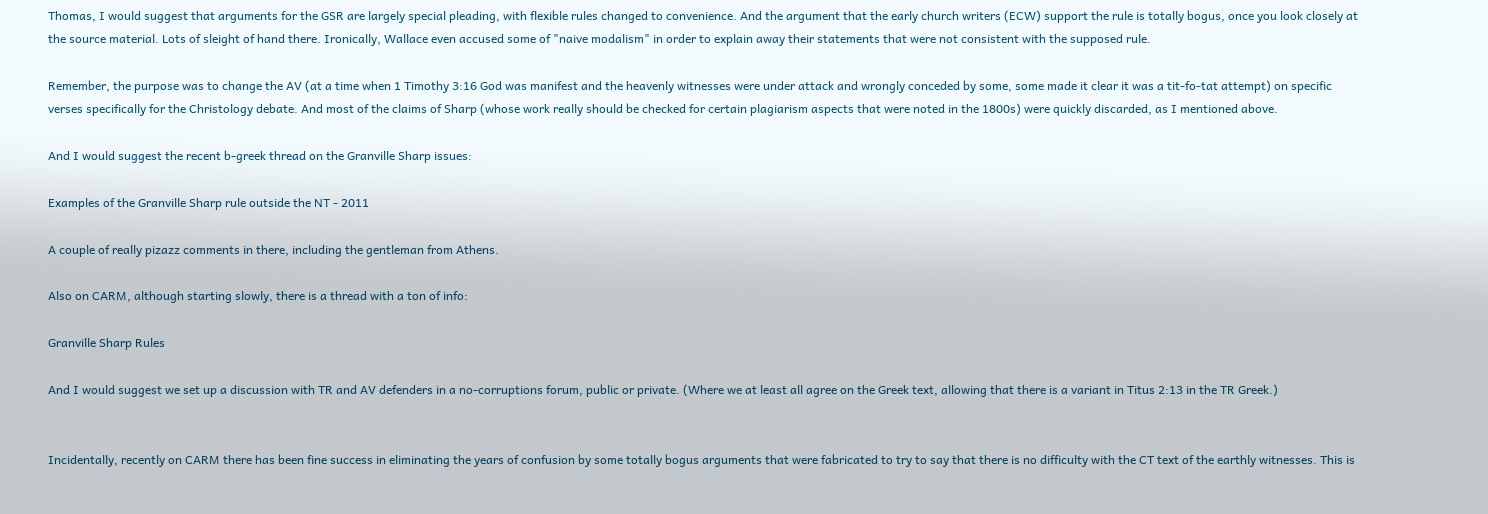Thomas, I would suggest that arguments for the GSR are largely special pleading, with flexible rules changed to convenience. And the argument that the early church writers (ECW) support the rule is totally bogus, once you look closely at the source material. Lots of sleight of hand there. Ironically, Wallace even accused some of "naive modalism" in order to explain away their statements that were not consistent with the supposed rule.

Remember, the purpose was to change the AV (at a time when 1 Timothy 3:16 God was manifest and the heavenly witnesses were under attack and wrongly conceded by some, some made it clear it was a tit-fo-tat attempt) on specific verses specifically for the Christology debate. And most of the claims of Sharp (whose work really should be checked for certain plagiarism aspects that were noted in the 1800s) were quickly discarded, as I mentioned above.

And I would suggest the recent b-greek thread on the Granville Sharp issues:

Examples of the Granville Sharp rule outside the NT - 2011

A couple of really pizazz comments in there, including the gentleman from Athens.

Also on CARM, although starting slowly, there is a thread with a ton of info:

Granville Sharp Rules

And I would suggest we set up a discussion with TR and AV defenders in a no-corruptions forum, public or private. (Where we at least all agree on the Greek text, allowing that there is a variant in Titus 2:13 in the TR Greek.)


Incidentally, recently on CARM there has been fine success in eliminating the years of confusion by some totally bogus arguments that were fabricated to try to say that there is no difficulty with the CT text of the earthly witnesses. This is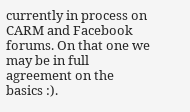currently in process on CARM and Facebook forums. On that one we may be in full agreement on the basics :).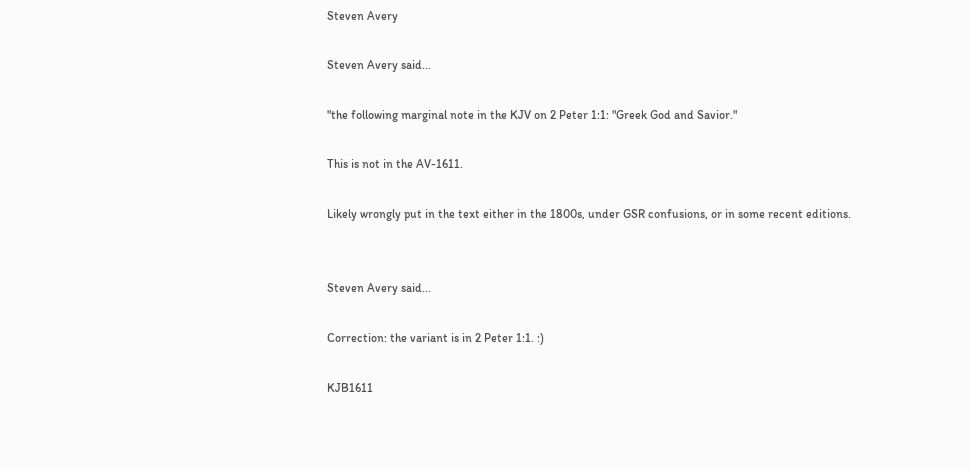Steven Avery

Steven Avery said...

"the following marginal note in the KJV on 2 Peter 1:1: "Greek God and Savior."

This is not in the AV-1611.

Likely wrongly put in the text either in the 1800s, under GSR confusions, or in some recent editions.


Steven Avery said...

Correction: the variant is in 2 Peter 1:1. :)

KJB1611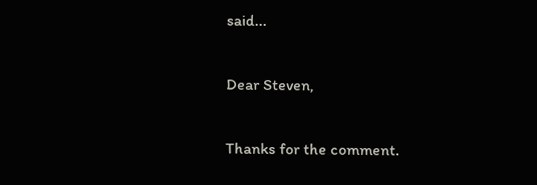said...

Dear Steven,

Thanks for the comment.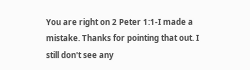You are right on 2 Peter 1:1-I made a mistake. Thanks for pointing that out. I still don't see any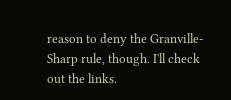reason to deny the Granville-Sharp rule, though. I'll check out the links.